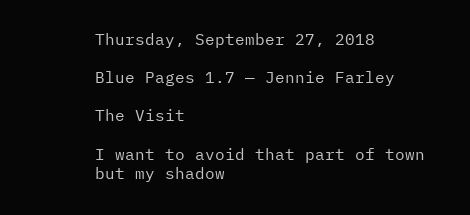Thursday, September 27, 2018

Blue Pages 1.7 — Jennie Farley

The Visit

I want to avoid that part of town
but my shadow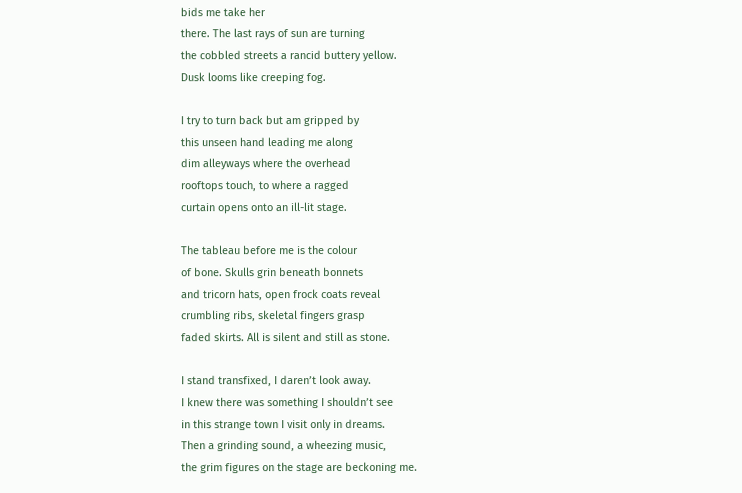bids me take her
there. The last rays of sun are turning
the cobbled streets a rancid buttery yellow.
Dusk looms like creeping fog.

I try to turn back but am gripped by
this unseen hand leading me along
dim alleyways where the overhead
rooftops touch, to where a ragged
curtain opens onto an ill-lit stage.

The tableau before me is the colour
of bone. Skulls grin beneath bonnets
and tricorn hats, open frock coats reveal
crumbling ribs, skeletal fingers grasp
faded skirts. All is silent and still as stone.

I stand transfixed, I daren’t look away.
I knew there was something I shouldn’t see
in this strange town I visit only in dreams.
Then a grinding sound, a wheezing music,
the grim figures on the stage are beckoning me.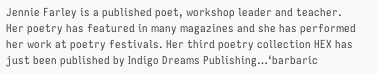Jennie Farley is a published poet, workshop leader and teacher. Her poetry has featured in many magazines and she has performed her work at poetry festivals. Her third poetry collection HEX has just been published by Indigo Dreams Publishing…‘barbaric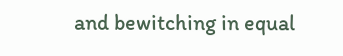and bewitching in equal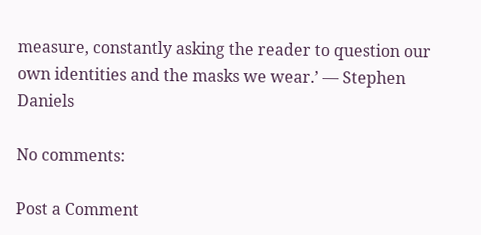measure, constantly asking the reader to question our own identities and the masks we wear.’ — Stephen Daniels

No comments:

Post a Comment